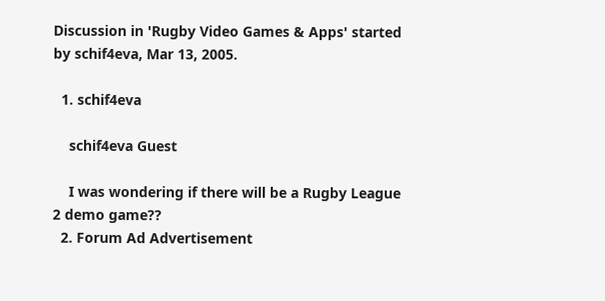Discussion in 'Rugby Video Games & Apps' started by schif4eva, Mar 13, 2005.

  1. schif4eva

    schif4eva Guest

    I was wondering if there will be a Rugby League 2 demo game??
  2. Forum Ad Advertisement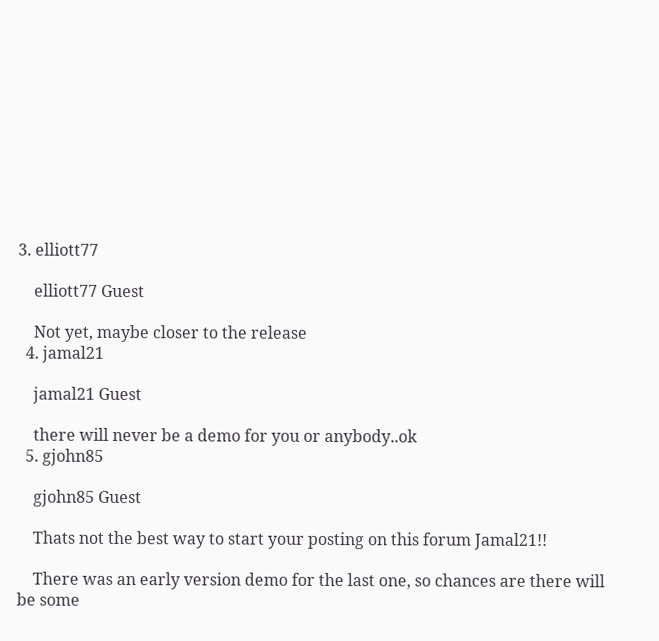3. elliott77

    elliott77 Guest

    Not yet, maybe closer to the release
  4. jamal21

    jamal21 Guest

    there will never be a demo for you or anybody..ok
  5. gjohn85

    gjohn85 Guest

    Thats not the best way to start your posting on this forum Jamal21!!

    There was an early version demo for the last one, so chances are there will be some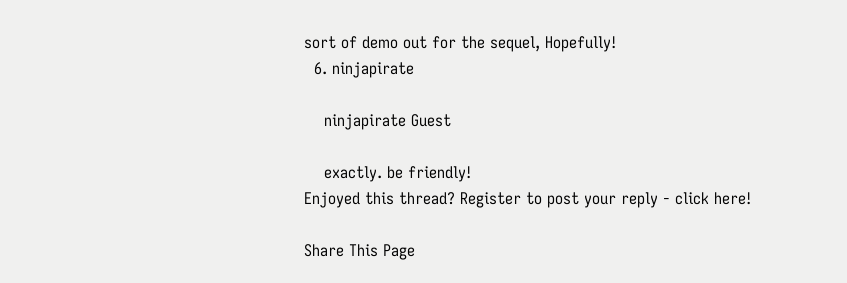sort of demo out for the sequel, Hopefully!
  6. ninjapirate

    ninjapirate Guest

    exactly. be friendly!
Enjoyed this thread? Register to post your reply - click here!

Share This Page